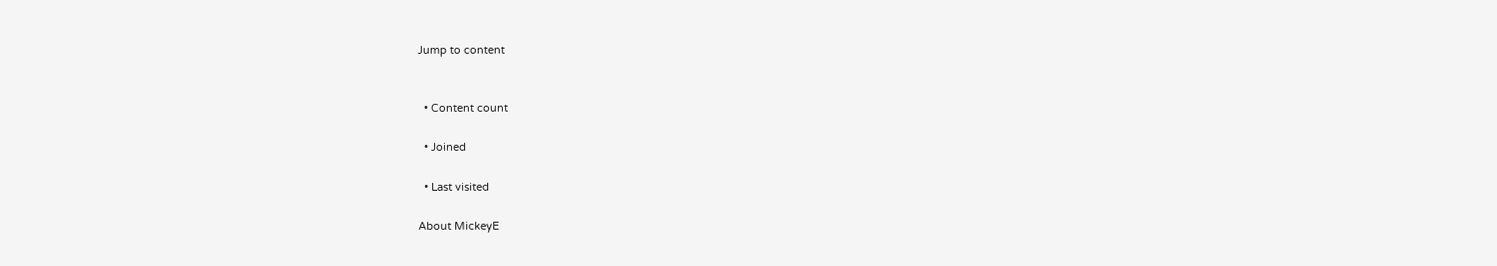Jump to content


  • Content count

  • Joined

  • Last visited

About MickeyE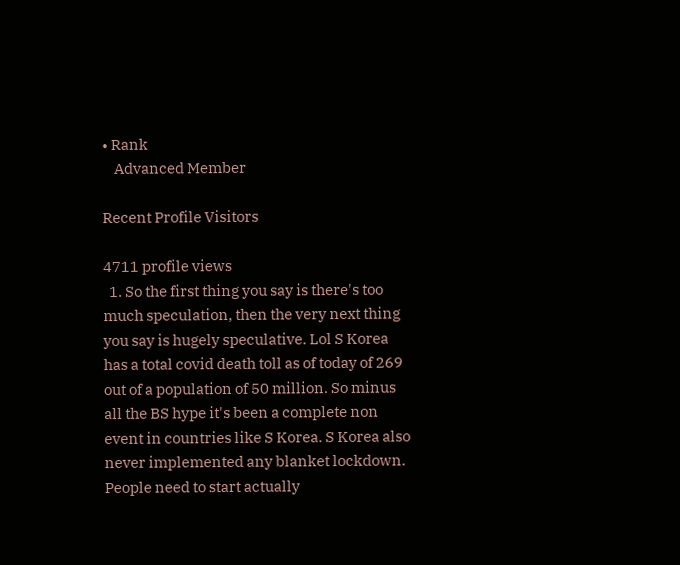• Rank
    Advanced Member

Recent Profile Visitors

4711 profile views
  1. So the first thing you say is there's too much speculation, then the very next thing you say is hugely speculative. Lol S Korea has a total covid death toll as of today of 269 out of a population of 50 million. So minus all the BS hype it's been a complete non event in countries like S Korea. S Korea also never implemented any blanket lockdown. People need to start actually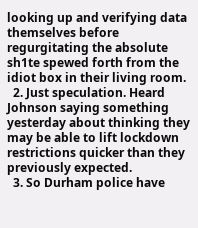looking up and verifying data themselves before regurgitating the absolute sh1te spewed forth from the idiot box in their living room.
  2. Just speculation. Heard Johnson saying something yesterday about thinking they may be able to lift lockdown restrictions quicker than they previously expected.
  3. So Durham police have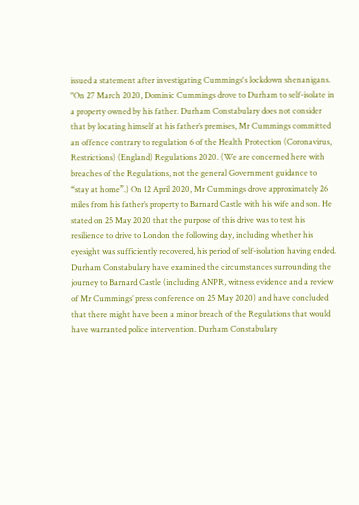issued a statement after investigating Cummings's lockdown shenanigans. "On 27 March 2020, Dominic Cummings drove to Durham to self-isolate in a property owned by his father. Durham Constabulary does not consider that by locating himself at his father’s premises, Mr Cummings committed an offence contrary to regulation 6 of the Health Protection (Coronavirus, Restrictions) (England) Regulations 2020. (We are concerned here with breaches of the Regulations, not the general Government guidance to “stay at home”.) On 12 April 2020, Mr Cummings drove approximately 26 miles from his father’s property to Barnard Castle with his wife and son. He stated on 25 May 2020 that the purpose of this drive was to test his resilience to drive to London the following day, including whether his eyesight was sufficiently recovered, his period of self-isolation having ended. Durham Constabulary have examined the circumstances surrounding the journey to Barnard Castle (including ANPR, witness evidence and a review of Mr Cummings’ press conference on 25 May 2020) and have concluded that there might have been a minor breach of the Regulations that would have warranted police intervention. Durham Constabulary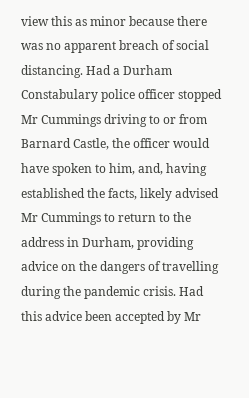view this as minor because there was no apparent breach of social distancing. Had a Durham Constabulary police officer stopped Mr Cummings driving to or from Barnard Castle, the officer would have spoken to him, and, having established the facts, likely advised Mr Cummings to return to the address in Durham, providing advice on the dangers of travelling during the pandemic crisis. Had this advice been accepted by Mr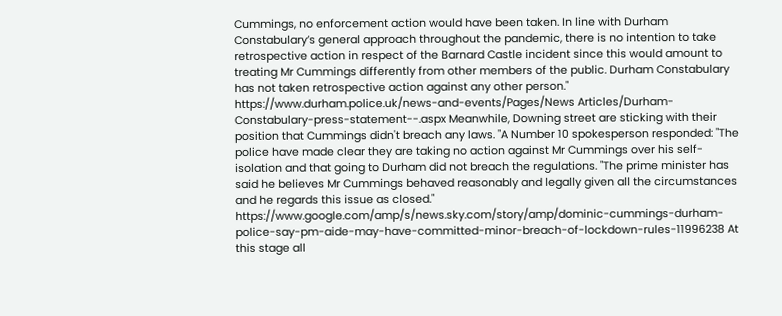Cummings, no enforcement action would have been taken. In line with Durham Constabulary’s general approach throughout the pandemic, there is no intention to take retrospective action in respect of the Barnard Castle incident since this would amount to treating Mr Cummings differently from other members of the public. Durham Constabulary has not taken retrospective action against any other person." https://www.durham.police.uk/news-and-events/Pages/News Articles/Durham-Constabulary-press-statement--.aspx Meanwhile, Downing street are sticking with their position that Cummings didn't breach any laws. "A Number 10 spokesperson responded: "The police have made clear they are taking no action against Mr Cummings over his self-isolation and that going to Durham did not breach the regulations. "The prime minister has said he believes Mr Cummings behaved reasonably and legally given all the circumstances and he regards this issue as closed." https://www.google.com/amp/s/news.sky.com/story/amp/dominic-cummings-durham-police-say-pm-aide-may-have-committed-minor-breach-of-lockdown-rules-11996238 At this stage all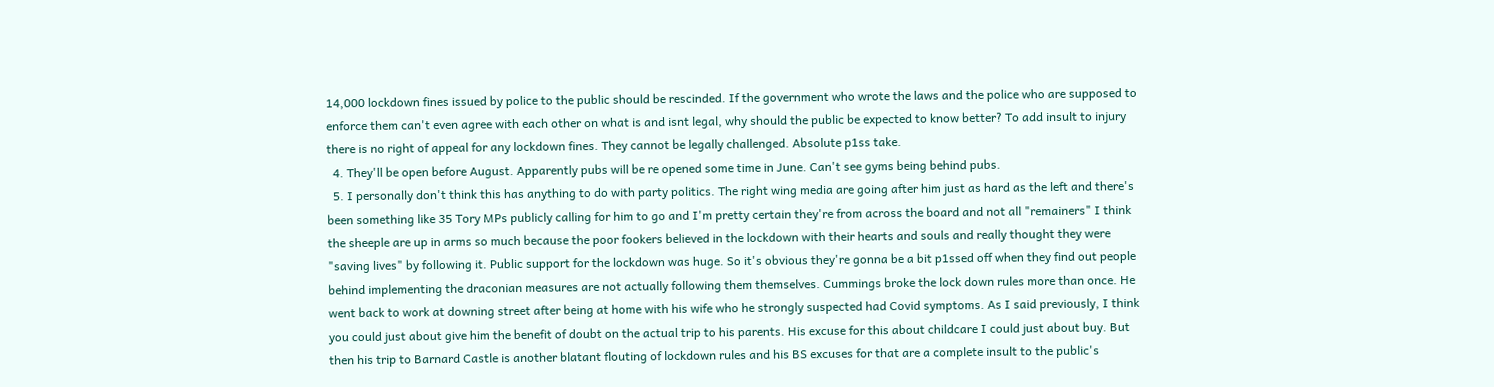14,000 lockdown fines issued by police to the public should be rescinded. If the government who wrote the laws and the police who are supposed to enforce them can't even agree with each other on what is and isnt legal, why should the public be expected to know better? To add insult to injury there is no right of appeal for any lockdown fines. They cannot be legally challenged. Absolute p1ss take.
  4. They'll be open before August. Apparently pubs will be re opened some time in June. Can't see gyms being behind pubs.
  5. I personally don't think this has anything to do with party politics. The right wing media are going after him just as hard as the left and there's been something like 35 Tory MPs publicly calling for him to go and I'm pretty certain they're from across the board and not all "remainers" I think the sheeple are up in arms so much because the poor fookers believed in the lockdown with their hearts and souls and really thought they were "saving lives" by following it. Public support for the lockdown was huge. So it's obvious they're gonna be a bit p1ssed off when they find out people behind implementing the draconian measures are not actually following them themselves. Cummings broke the lock down rules more than once. He went back to work at downing street after being at home with his wife who he strongly suspected had Covid symptoms. As I said previously, I think you could just about give him the benefit of doubt on the actual trip to his parents. His excuse for this about childcare I could just about buy. But then his trip to Barnard Castle is another blatant flouting of lockdown rules and his BS excuses for that are a complete insult to the public's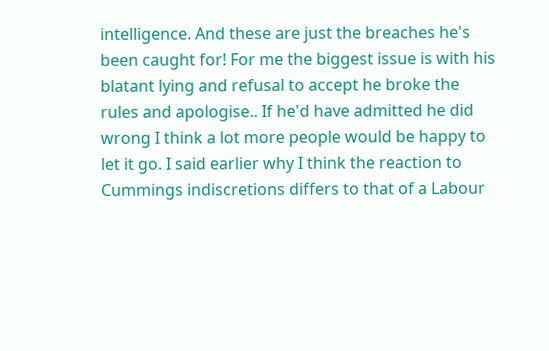intelligence. And these are just the breaches he's been caught for! For me the biggest issue is with his blatant lying and refusal to accept he broke the rules and apologise.. If he'd have admitted he did wrong I think a lot more people would be happy to let it go. I said earlier why I think the reaction to Cummings indiscretions differs to that of a Labour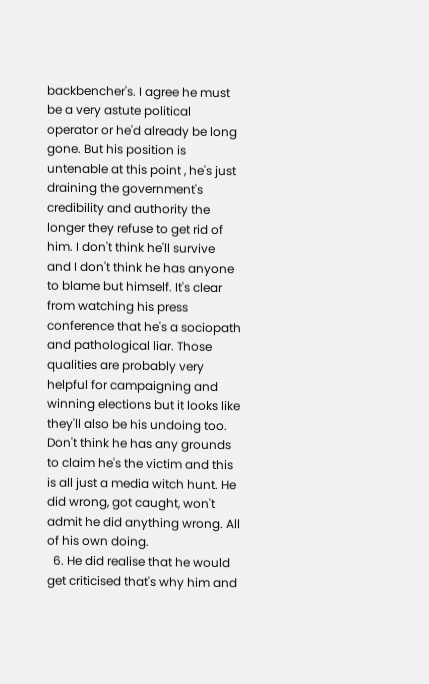backbencher's. I agree he must be a very astute political operator or he'd already be long gone. But his position is untenable at this point , he's just draining the government's credibility and authority the longer they refuse to get rid of him. I don't think he'll survive and I don't think he has anyone to blame but himself. It's clear from watching his press conference that he's a sociopath and pathological liar. Those qualities are probably very helpful for campaigning and winning elections but it looks like they'll also be his undoing too. Don't think he has any grounds to claim he's the victim and this is all just a media witch hunt. He did wrong, got caught, won't admit he did anything wrong. All of his own doing.
  6. He did realise that he would get criticised that's why him and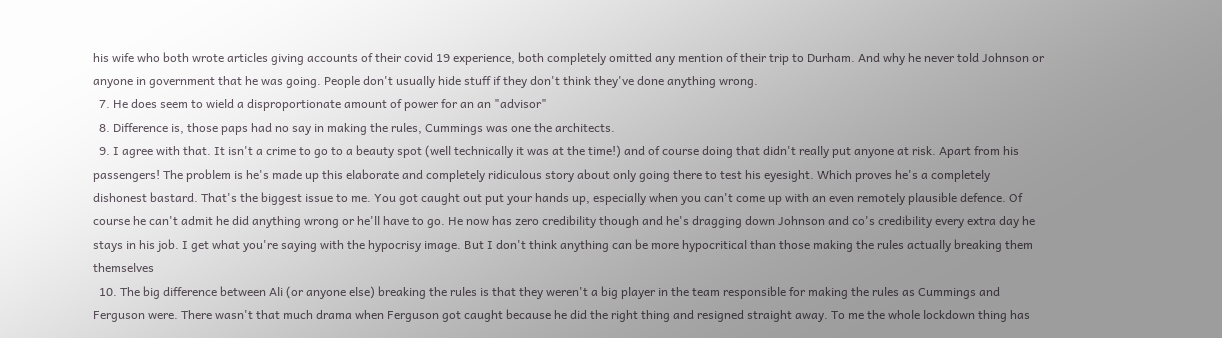his wife who both wrote articles giving accounts of their covid 19 experience, both completely omitted any mention of their trip to Durham. And why he never told Johnson or anyone in government that he was going. People don't usually hide stuff if they don't think they've done anything wrong.
  7. He does seem to wield a disproportionate amount of power for an an "advisor"
  8. Difference is, those paps had no say in making the rules, Cummings was one the architects.
  9. I agree with that. It isn't a crime to go to a beauty spot (well technically it was at the time!) and of course doing that didn't really put anyone at risk. Apart from his passengers! The problem is he's made up this elaborate and completely ridiculous story about only going there to test his eyesight. Which proves he's a completely dishonest bastard. That's the biggest issue to me. You got caught out put your hands up, especially when you can't come up with an even remotely plausible defence. Of course he can't admit he did anything wrong or he'll have to go. He now has zero credibility though and he's dragging down Johnson and co's credibility every extra day he stays in his job. I get what you're saying with the hypocrisy image. But I don't think anything can be more hypocritical than those making the rules actually breaking them themselves
  10. The big difference between Ali (or anyone else) breaking the rules is that they weren't a big player in the team responsible for making the rules as Cummings and Ferguson were. There wasn't that much drama when Ferguson got caught because he did the right thing and resigned straight away. To me the whole lockdown thing has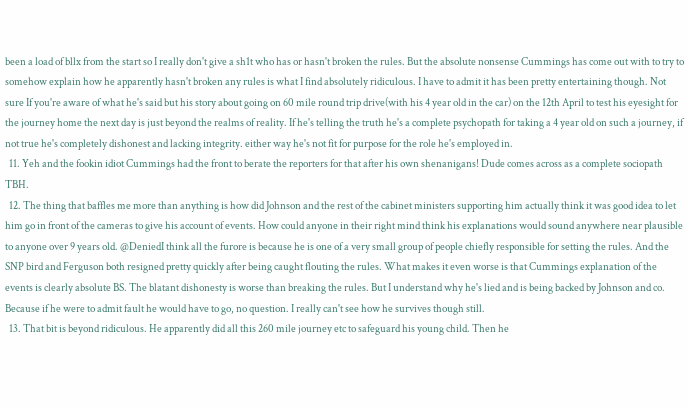been a load of bllx from the start so I really don't give a sh1t who has or hasn't broken the rules. But the absolute nonsense Cummings has come out with to try to somehow explain how he apparently hasn't broken any rules is what I find absolutely ridiculous. I have to admit it has been pretty entertaining though. Not sure If you're aware of what he's said but his story about going on 60 mile round trip drive(with his 4 year old in the car) on the 12th April to test his eyesight for the journey home the next day is just beyond the realms of reality. If he's telling the truth he's a complete psychopath for taking a 4 year old on such a journey, if not true he's completely dishonest and lacking integrity. either way he's not fit for purpose for the role he's employed in.
  11. Yeh and the fookin idiot Cummings had the front to berate the reporters for that after his own shenanigans! Dude comes across as a complete sociopath TBH.
  12. The thing that baffles me more than anything is how did Johnson and the rest of the cabinet ministers supporting him actually think it was good idea to let him go in front of the cameras to give his account of events. How could anyone in their right mind think his explanations would sound anywhere near plausible to anyone over 9 years old. @DeniedI think all the furore is because he is one of a very small group of people chiefly responsible for setting the rules. And the SNP bird and Ferguson both resigned pretty quickly after being caught flouting the rules. What makes it even worse is that Cummings explanation of the events is clearly absolute BS. The blatant dishonesty is worse than breaking the rules. But I understand why he's lied and is being backed by Johnson and co. Because if he were to admit fault he would have to go, no question. I really can't see how he survives though still.
  13. That bit is beyond ridiculous. He apparently did all this 260 mile journey etc to safeguard his young child. Then he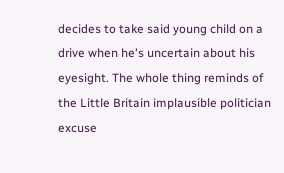decides to take said young child on a drive when he's uncertain about his eyesight. The whole thing reminds of the Little Britain implausible politician excuse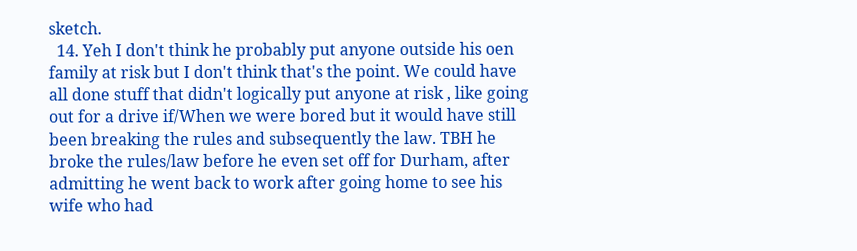sketch.
  14. Yeh I don't think he probably put anyone outside his oen family at risk but I don't think that's the point. We could have all done stuff that didn't logically put anyone at risk , like going out for a drive if/When we were bored but it would have still been breaking the rules and subsequently the law. TBH he broke the rules/law before he even set off for Durham, after admitting he went back to work after going home to see his wife who had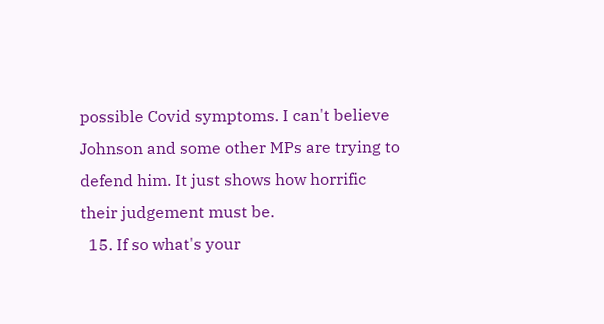possible Covid symptoms. I can't believe Johnson and some other MPs are trying to defend him. It just shows how horrific their judgement must be.
  15. If so what's your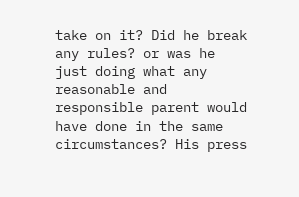take on it? Did he break any rules? or was he just doing what any reasonable and responsible parent would have done in the same circumstances? His press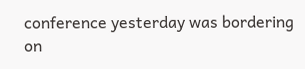conference yesterday was bordering on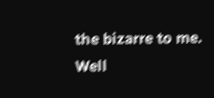the bizarre to me. Well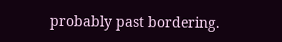probably past bordering.